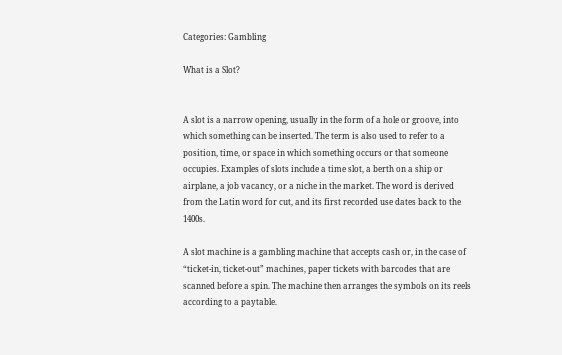Categories: Gambling

What is a Slot?


A slot is a narrow opening, usually in the form of a hole or groove, into which something can be inserted. The term is also used to refer to a position, time, or space in which something occurs or that someone occupies. Examples of slots include a time slot, a berth on a ship or airplane, a job vacancy, or a niche in the market. The word is derived from the Latin word for cut, and its first recorded use dates back to the 1400s.

A slot machine is a gambling machine that accepts cash or, in the case of “ticket-in, ticket-out” machines, paper tickets with barcodes that are scanned before a spin. The machine then arranges the symbols on its reels according to a paytable.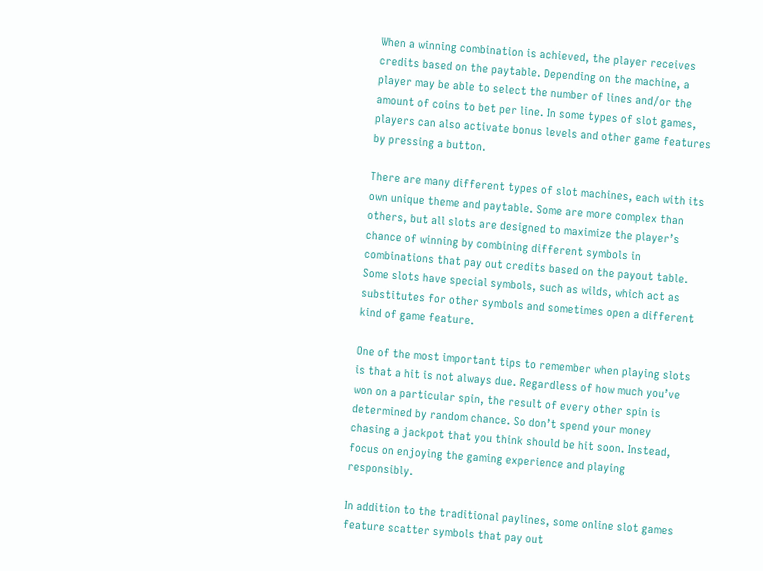When a winning combination is achieved, the player receives credits based on the paytable. Depending on the machine, a player may be able to select the number of lines and/or the amount of coins to bet per line. In some types of slot games, players can also activate bonus levels and other game features by pressing a button.

There are many different types of slot machines, each with its own unique theme and paytable. Some are more complex than others, but all slots are designed to maximize the player’s chance of winning by combining different symbols in combinations that pay out credits based on the payout table. Some slots have special symbols, such as wilds, which act as substitutes for other symbols and sometimes open a different kind of game feature.

One of the most important tips to remember when playing slots is that a hit is not always due. Regardless of how much you’ve won on a particular spin, the result of every other spin is determined by random chance. So don’t spend your money chasing a jackpot that you think should be hit soon. Instead, focus on enjoying the gaming experience and playing responsibly.

In addition to the traditional paylines, some online slot games feature scatter symbols that pay out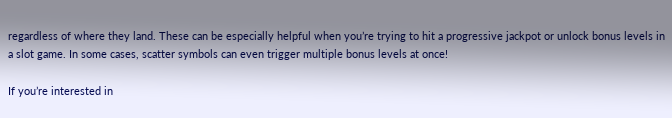regardless of where they land. These can be especially helpful when you’re trying to hit a progressive jackpot or unlock bonus levels in a slot game. In some cases, scatter symbols can even trigger multiple bonus levels at once!

If you’re interested in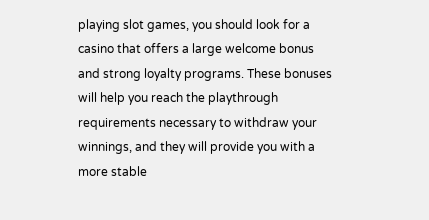playing slot games, you should look for a casino that offers a large welcome bonus and strong loyalty programs. These bonuses will help you reach the playthrough requirements necessary to withdraw your winnings, and they will provide you with a more stable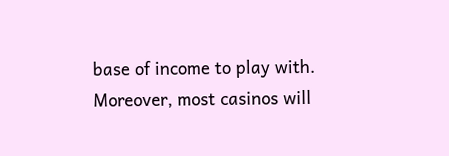base of income to play with. Moreover, most casinos will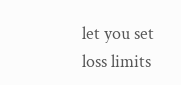let you set loss limits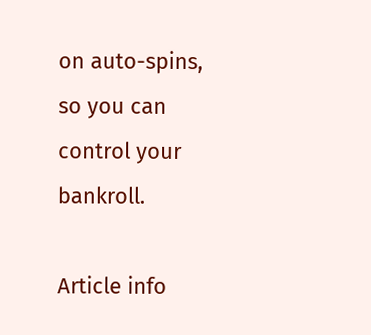on auto-spins, so you can control your bankroll.

Article info